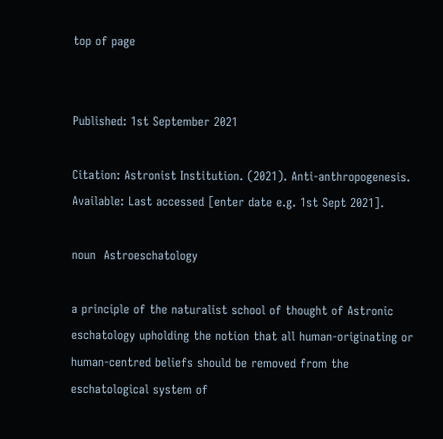top of page


Published: 1st September 2021

Citation: Astronist Institution. (2021). Anti-anthropogenesis. Available: Last accessed [enter date e.g. 1st Sept 2021].

noun  Astroeschatology

a principle of the naturalist school of thought of Astronic eschatology upholding the notion that all human-originating or human-centred beliefs should be removed from the eschatological system of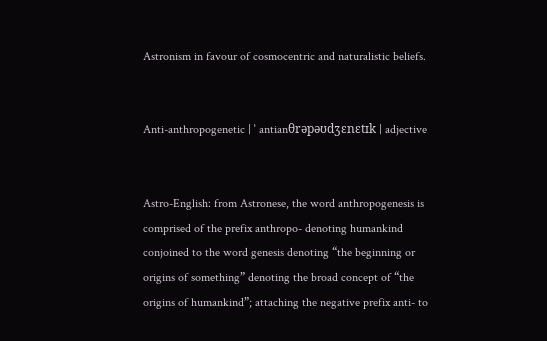Astronism in favour of cosmocentric and naturalistic beliefs.


Anti-anthropogenetic | ˈ antianθrəpəʊdʒɛnɛtɪk | adjective


Astro-English: from Astronese, the word anthropogenesis is comprised of the prefix anthropo- denoting humankind conjoined to the word genesis denoting “the beginning or origins of something” denoting the broad concept of “the origins of humankind”; attaching the negative prefix anti- to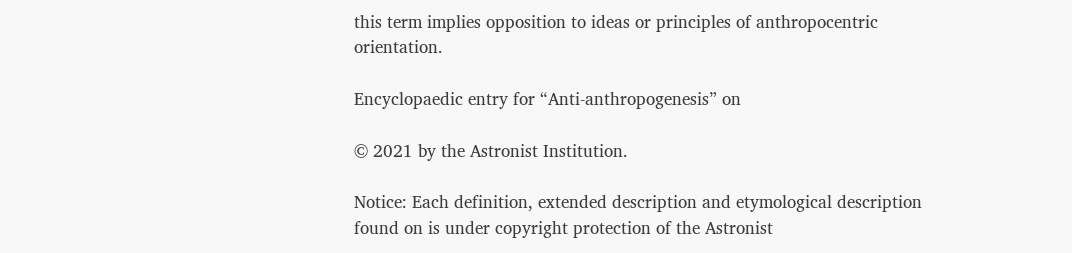this term implies opposition to ideas or principles of anthropocentric orientation.

Encyclopaedic entry for “Anti-anthropogenesis” on

© 2021 by the Astronist Institution.

Notice: Each definition, extended description and etymological description found on is under copyright protection of the Astronist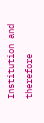Institution and therefore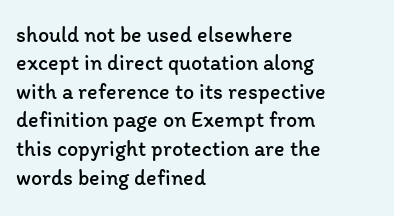should not be used elsewhere except in direct quotation along with a reference to its respective definition page on Exempt from this copyright protection are the words being defined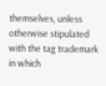themselves, unless otherwise stipulated with the tag trademark in which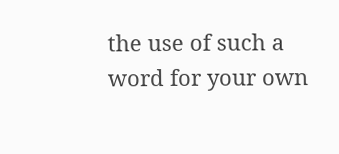the use of such a word for your own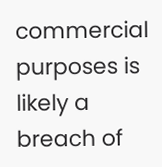commercial purposes is likely a breach of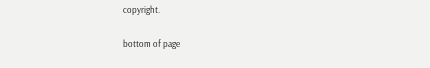copyright.

bottom of page